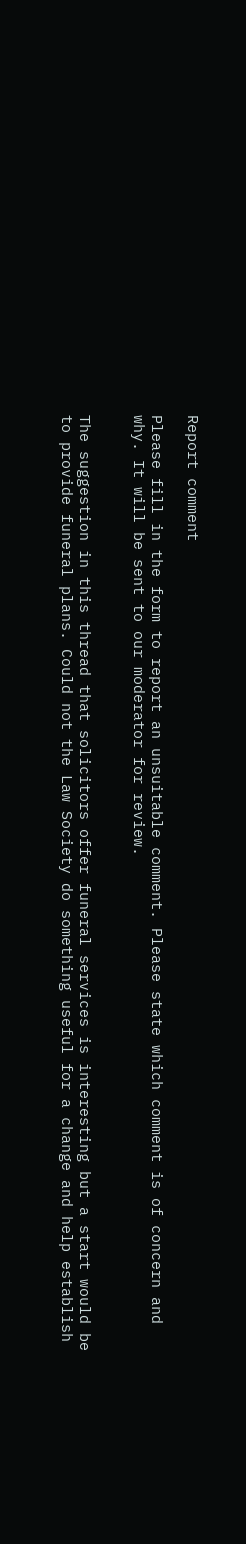Report comment

Please fill in the form to report an unsuitable comment. Please state which comment is of concern and why. It will be sent to our moderator for review.


The suggestion in this thread that solicitors offer funeral services is interesting but a start would be to provide funeral plans. Could not the Law Society do something useful for a change and help establish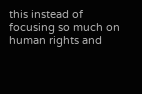this instead of focusing so much on human rights and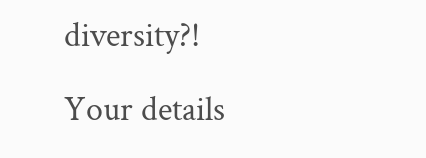diversity?!

Your details